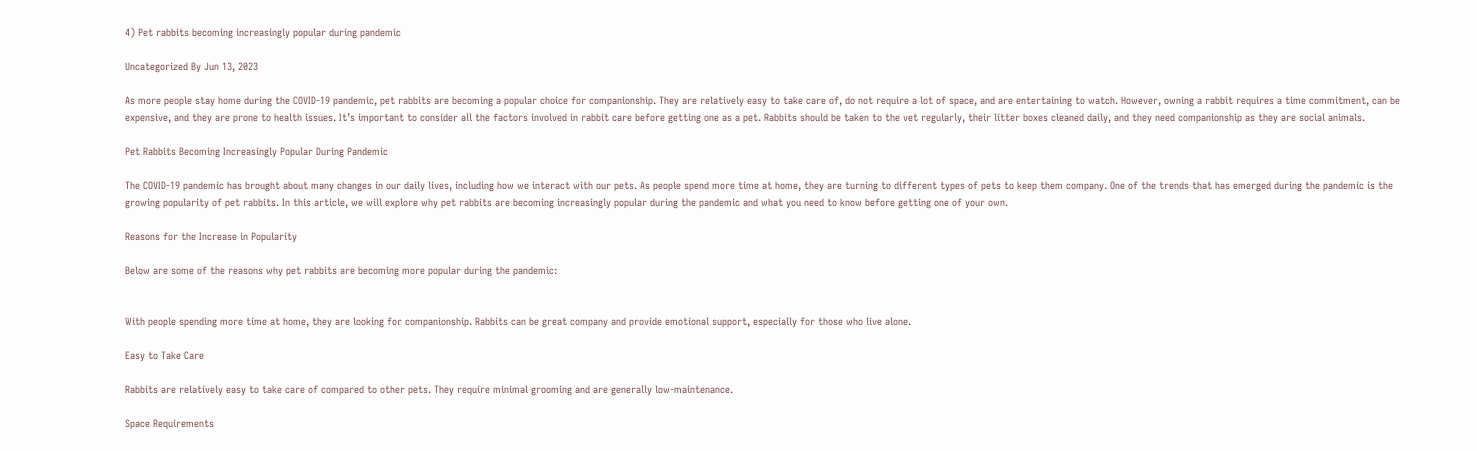4) Pet rabbits becoming increasingly popular during pandemic

Uncategorized By Jun 13, 2023

As more people stay home during the COVID-19 pandemic, pet rabbits are becoming a popular choice for companionship. They are relatively easy to take care of, do not require a lot of space, and are entertaining to watch. However, owning a rabbit requires a time commitment, can be expensive, and they are prone to health issues. It’s important to consider all the factors involved in rabbit care before getting one as a pet. Rabbits should be taken to the vet regularly, their litter boxes cleaned daily, and they need companionship as they are social animals.

Pet Rabbits Becoming Increasingly Popular During Pandemic

The COVID-19 pandemic has brought about many changes in our daily lives, including how we interact with our pets. As people spend more time at home, they are turning to different types of pets to keep them company. One of the trends that has emerged during the pandemic is the growing popularity of pet rabbits. In this article, we will explore why pet rabbits are becoming increasingly popular during the pandemic and what you need to know before getting one of your own.

Reasons for the Increase in Popularity

Below are some of the reasons why pet rabbits are becoming more popular during the pandemic:


With people spending more time at home, they are looking for companionship. Rabbits can be great company and provide emotional support, especially for those who live alone.

Easy to Take Care

Rabbits are relatively easy to take care of compared to other pets. They require minimal grooming and are generally low-maintenance.

Space Requirements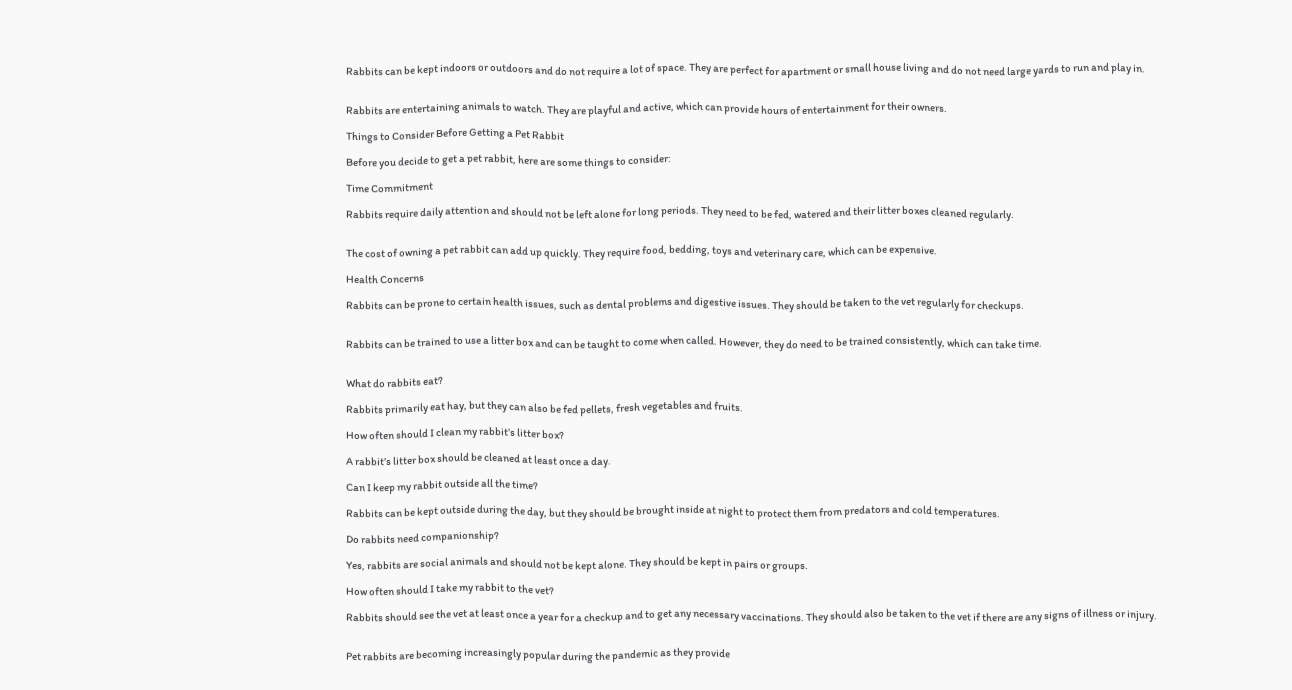Rabbits can be kept indoors or outdoors and do not require a lot of space. They are perfect for apartment or small house living and do not need large yards to run and play in.


Rabbits are entertaining animals to watch. They are playful and active, which can provide hours of entertainment for their owners.

Things to Consider Before Getting a Pet Rabbit

Before you decide to get a pet rabbit, here are some things to consider:

Time Commitment

Rabbits require daily attention and should not be left alone for long periods. They need to be fed, watered and their litter boxes cleaned regularly.


The cost of owning a pet rabbit can add up quickly. They require food, bedding, toys and veterinary care, which can be expensive.

Health Concerns

Rabbits can be prone to certain health issues, such as dental problems and digestive issues. They should be taken to the vet regularly for checkups.


Rabbits can be trained to use a litter box and can be taught to come when called. However, they do need to be trained consistently, which can take time.


What do rabbits eat?

Rabbits primarily eat hay, but they can also be fed pellets, fresh vegetables and fruits.

How often should I clean my rabbit’s litter box?

A rabbit’s litter box should be cleaned at least once a day.

Can I keep my rabbit outside all the time?

Rabbits can be kept outside during the day, but they should be brought inside at night to protect them from predators and cold temperatures.

Do rabbits need companionship?

Yes, rabbits are social animals and should not be kept alone. They should be kept in pairs or groups.

How often should I take my rabbit to the vet?

Rabbits should see the vet at least once a year for a checkup and to get any necessary vaccinations. They should also be taken to the vet if there are any signs of illness or injury.


Pet rabbits are becoming increasingly popular during the pandemic as they provide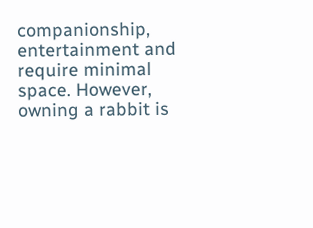companionship, entertainment and require minimal space. However, owning a rabbit is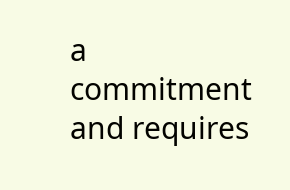a commitment and requires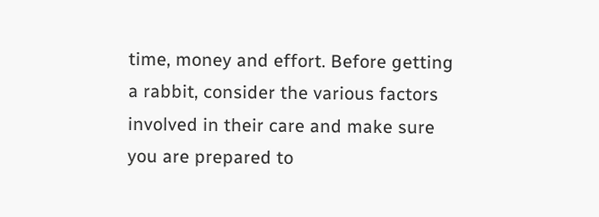time, money and effort. Before getting a rabbit, consider the various factors involved in their care and make sure you are prepared to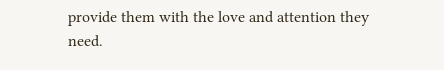provide them with the love and attention they need.